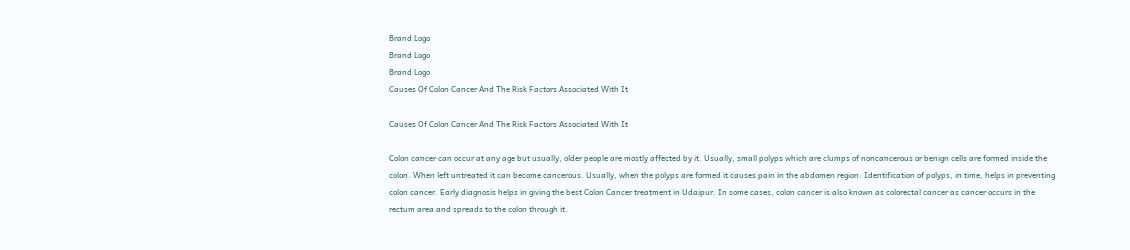Brand Logo
Brand Logo
Brand Logo
Causes Of Colon Cancer And The Risk Factors Associated With It

Causes Of Colon Cancer And The Risk Factors Associated With It

Colon cancer can occur at any age but usually, older people are mostly affected by it. Usually, small polyps which are clumps of noncancerous or benign cells are formed inside the colon. When left untreated it can become cancerous. Usually, when the polyps are formed it causes pain in the abdomen region. Identification of polyps, in time, helps in preventing colon cancer. Early diagnosis helps in giving the best Colon Cancer treatment in Udaipur. In some cases, colon cancer is also known as colorectal cancer as cancer occurs in the rectum area and spreads to the colon through it.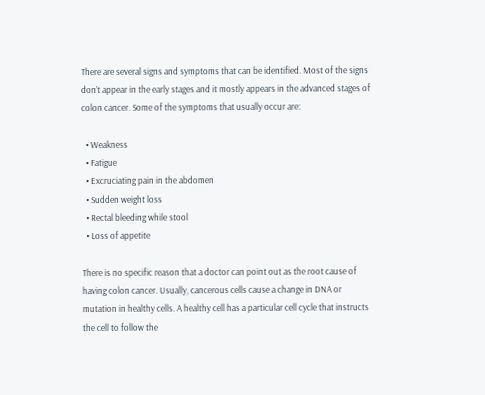There are several signs and symptoms that can be identified. Most of the signs don’t appear in the early stages and it mostly appears in the advanced stages of colon cancer. Some of the symptoms that usually occur are:

  • Weakness
  • Fatigue
  • Excruciating pain in the abdomen
  • Sudden weight loss
  • Rectal bleeding while stool
  • Loss of appetite

There is no specific reason that a doctor can point out as the root cause of having colon cancer. Usually, cancerous cells cause a change in DNA or mutation in healthy cells. A healthy cell has a particular cell cycle that instructs the cell to follow the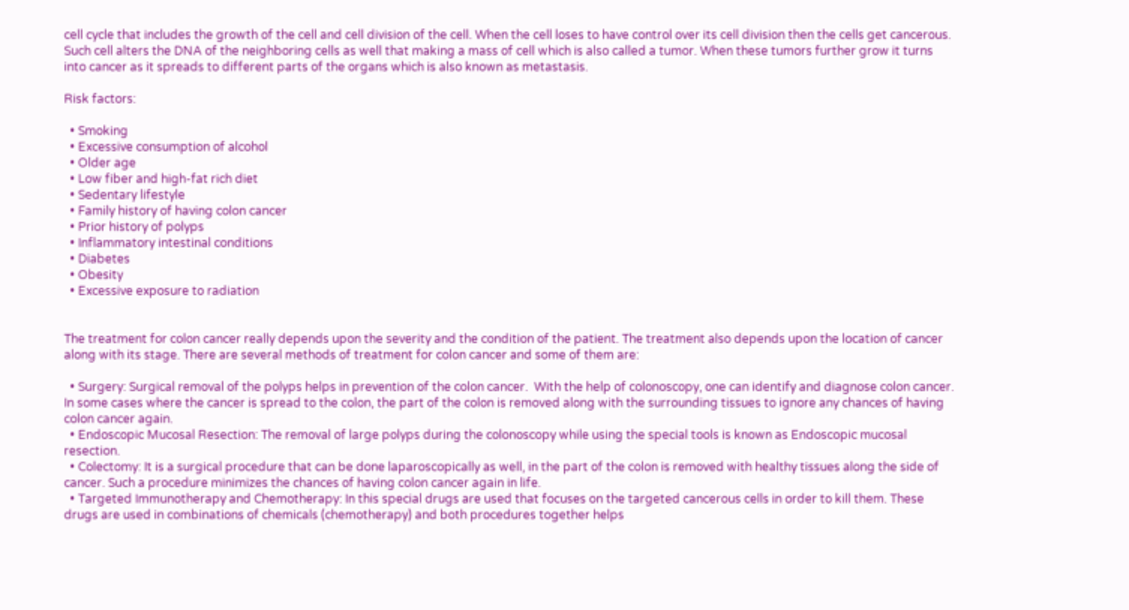cell cycle that includes the growth of the cell and cell division of the cell. When the cell loses to have control over its cell division then the cells get cancerous.  Such cell alters the DNA of the neighboring cells as well that making a mass of cell which is also called a tumor. When these tumors further grow it turns into cancer as it spreads to different parts of the organs which is also known as metastasis.

Risk factors:

  • Smoking
  • Excessive consumption of alcohol
  • Older age
  • Low fiber and high-fat rich diet
  • Sedentary lifestyle
  • Family history of having colon cancer
  • Prior history of polyps
  • Inflammatory intestinal conditions
  • Diabetes
  • Obesity
  • Excessive exposure to radiation


The treatment for colon cancer really depends upon the severity and the condition of the patient. The treatment also depends upon the location of cancer along with its stage. There are several methods of treatment for colon cancer and some of them are:

  • Surgery: Surgical removal of the polyps helps in prevention of the colon cancer.  With the help of colonoscopy, one can identify and diagnose colon cancer. In some cases where the cancer is spread to the colon, the part of the colon is removed along with the surrounding tissues to ignore any chances of having colon cancer again.
  • Endoscopic Mucosal Resection: The removal of large polyps during the colonoscopy while using the special tools is known as Endoscopic mucosal resection.
  • Colectomy: It is a surgical procedure that can be done laparoscopically as well, in the part of the colon is removed with healthy tissues along the side of cancer. Such a procedure minimizes the chances of having colon cancer again in life.
  • Targeted Immunotherapy and Chemotherapy: In this special drugs are used that focuses on the targeted cancerous cells in order to kill them. These drugs are used in combinations of chemicals (chemotherapy) and both procedures together helps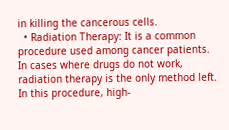in killing the cancerous cells.
  • Radiation Therapy: It is a common procedure used among cancer patients. In cases where drugs do not work, radiation therapy is the only method left. In this procedure, high-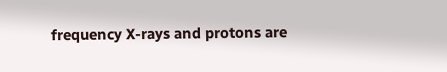frequency X-rays and protons are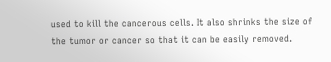used to kill the cancerous cells. It also shrinks the size of the tumor or cancer so that it can be easily removed.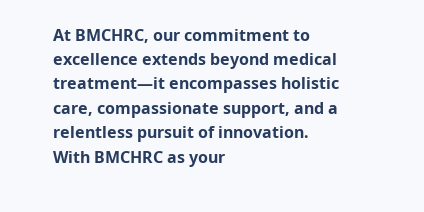At BMCHRC, our commitment to excellence extends beyond medical treatment—it encompasses holistic care, compassionate support, and a relentless pursuit of innovation. With BMCHRC as your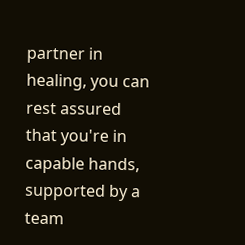partner in healing, you can rest assured that you're in capable hands, supported by a team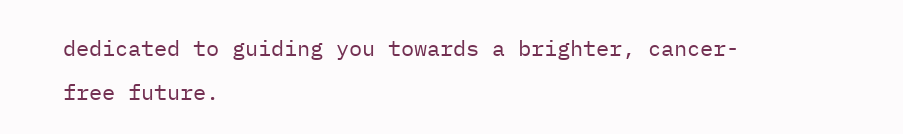dedicated to guiding you towards a brighter, cancer-free future.